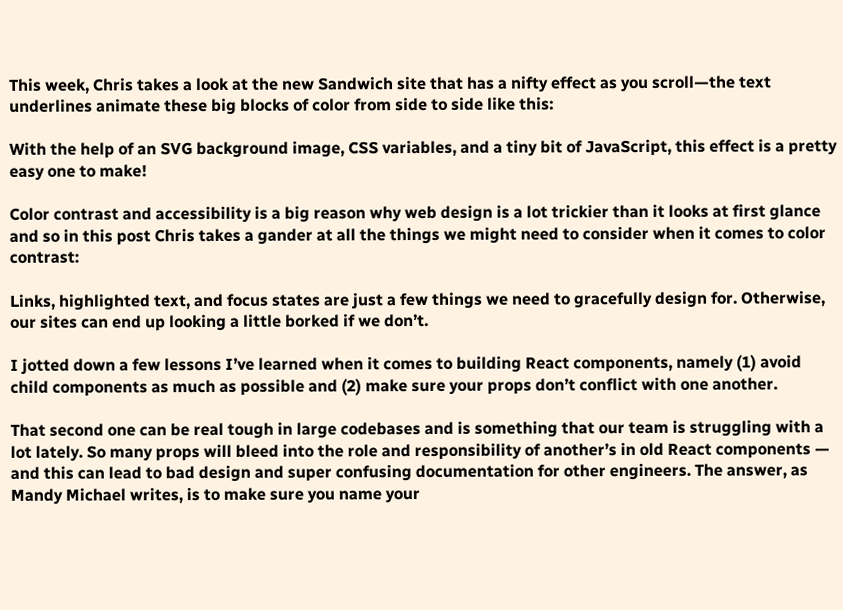This week, Chris takes a look at the new Sandwich site that has a nifty effect as you scroll—the text underlines animate these big blocks of color from side to side like this:

With the help of an SVG background image, CSS variables, and a tiny bit of JavaScript, this effect is a pretty easy one to make!

Color contrast and accessibility is a big reason why web design is a lot trickier than it looks at first glance and so in this post Chris takes a gander at all the things we might need to consider when it comes to color contrast:

Links, highlighted text, and focus states are just a few things we need to gracefully design for. Otherwise, our sites can end up looking a little borked if we don’t.

I jotted down a few lessons I’ve learned when it comes to building React components, namely (1) avoid child components as much as possible and (2) make sure your props don’t conflict with one another.

That second one can be real tough in large codebases and is something that our team is struggling with a lot lately. So many props will bleed into the role and responsibility of another’s in old React components — and this can lead to bad design and super confusing documentation for other engineers. The answer, as Mandy Michael writes, is to make sure you name your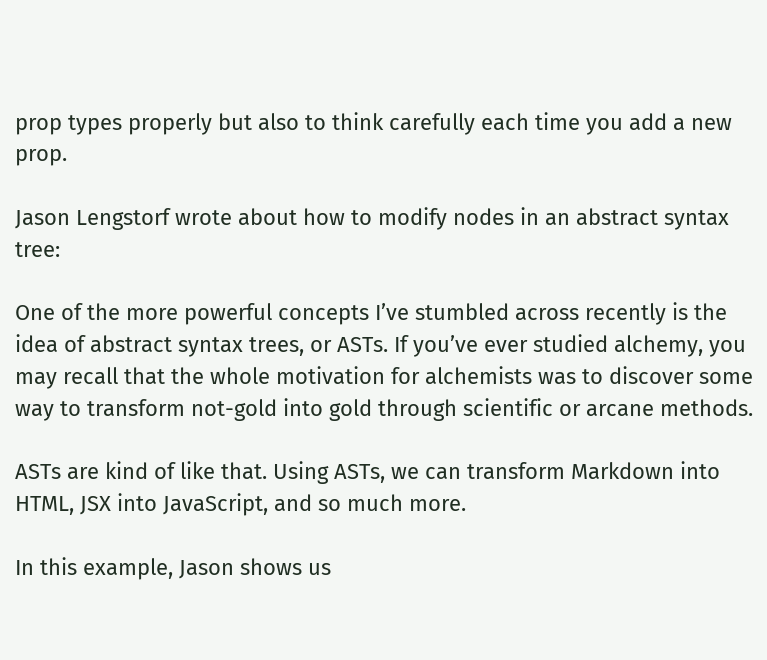prop types properly but also to think carefully each time you add a new prop.

Jason Lengstorf wrote about how to modify nodes in an abstract syntax tree:

One of the more powerful concepts I’ve stumbled across recently is the idea of abstract syntax trees, or ASTs. If you’ve ever studied alchemy, you may recall that the whole motivation for alchemists was to discover some way to transform not-gold into gold through scientific or arcane methods.

ASTs are kind of like that. Using ASTs, we can transform Markdown into HTML, JSX into JavaScript, and so much more.

In this example, Jason shows us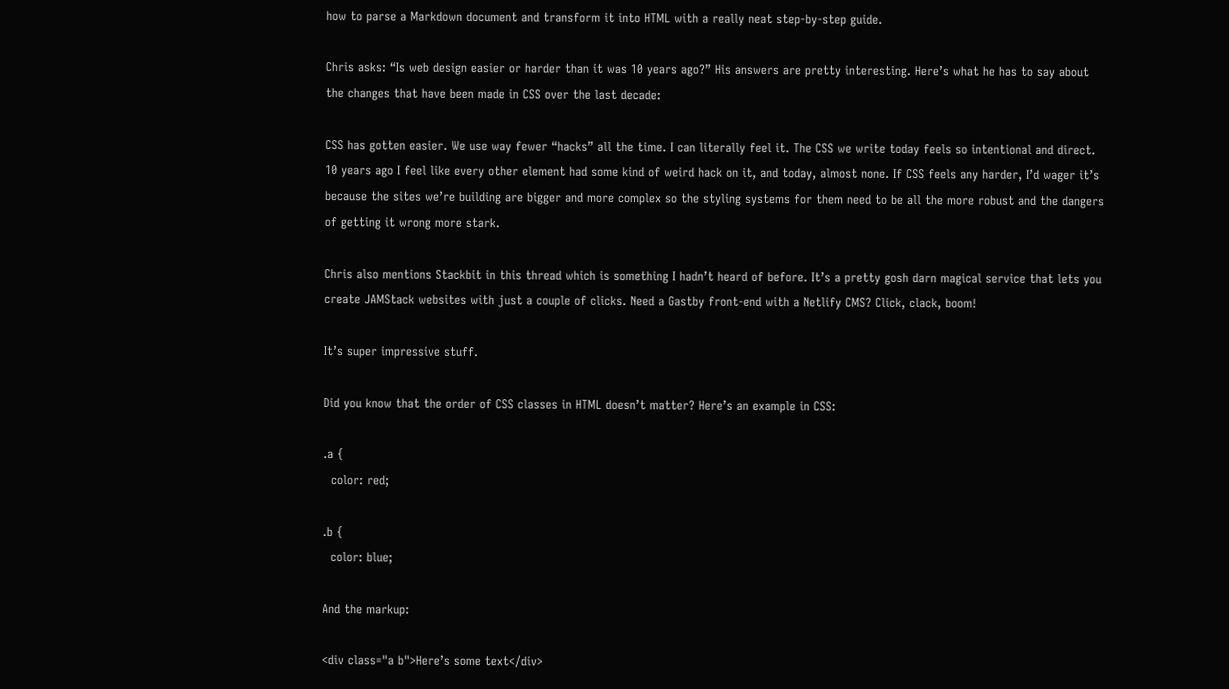how to parse a Markdown document and transform it into HTML with a really neat step-by-step guide.

Chris asks: “Is web design easier or harder than it was 10 years ago?” His answers are pretty interesting. Here’s what he has to say about the changes that have been made in CSS over the last decade:

CSS has gotten easier. We use way fewer “hacks” all the time. I can literally feel it. The CSS we write today feels so intentional and direct. 10 years ago I feel like every other element had some kind of weird hack on it, and today, almost none. If CSS feels any harder, I’d wager it’s because the sites we’re building are bigger and more complex so the styling systems for them need to be all the more robust and the dangers of getting it wrong more stark.

Chris also mentions Stackbit in this thread which is something I hadn’t heard of before. It’s a pretty gosh darn magical service that lets you create JAMStack websites with just a couple of clicks. Need a Gastby front-end with a Netlify CMS? Click, clack, boom!

It’s super impressive stuff.

Did you know that the order of CSS classes in HTML doesn’t matter? Here’s an example in CSS:

.a {
  color: red;

.b {
  color: blue;

And the markup:

<div class="a b">Here’s some text</div>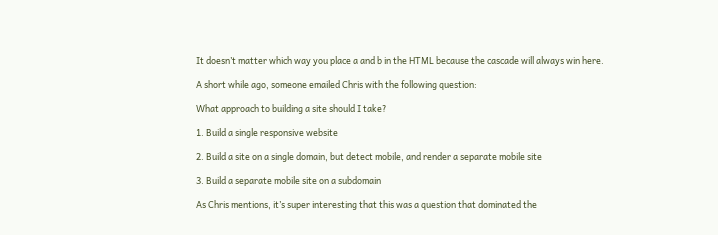It doesn’t matter which way you place a and b in the HTML because the cascade will always win here.

A short while ago, someone emailed Chris with the following question:

What approach to building a site should I take?

1. Build a single responsive website

2. Build a site on a single domain, but detect mobile, and render a separate mobile site

3. Build a separate mobile site on a subdomain

As Chris mentions, it’s super interesting that this was a question that dominated the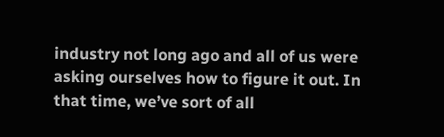industry not long ago and all of us were asking ourselves how to figure it out. In that time, we’ve sort of all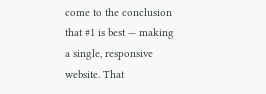come to the conclusion that #1 is best — making a single, responsive website. That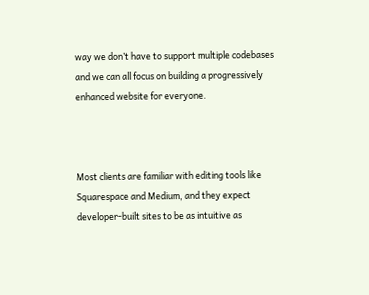way we don’t have to support multiple codebases and we can all focus on building a progressively enhanced website for everyone.



Most clients are familiar with editing tools like Squarespace and Medium, and they expect developer-built sites to be as intuitive as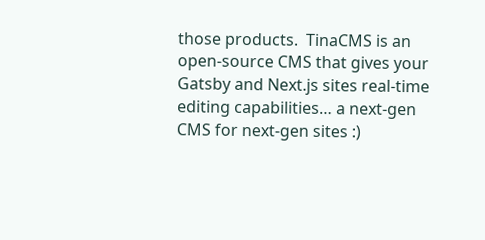those products.  TinaCMS is an open-source CMS that gives your Gatsby and Next.js sites real-time editing capabilities… a next-gen CMS for next-gen sites :)